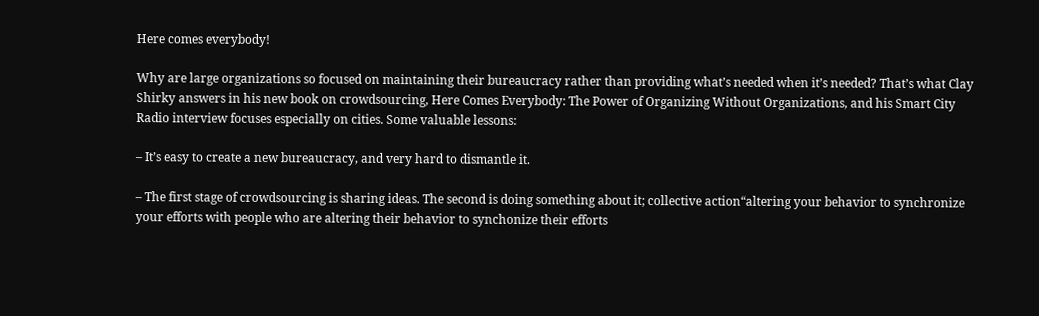Here comes everybody!

Why are large organizations so focused on maintaining their bureaucracy rather than providing what’s needed when it’s needed? That’s what Clay Shirky answers in his new book on crowdsourcing, Here Comes Everybody: The Power of Organizing Without Organizations, and his Smart City Radio interview focuses especially on cities. Some valuable lessons:

– It’s easy to create a new bureaucracy, and very hard to dismantle it.

– The first stage of crowdsourcing is sharing ideas. The second is doing something about it; collective action“altering your behavior to synchronize your efforts with people who are altering their behavior to synchonize their efforts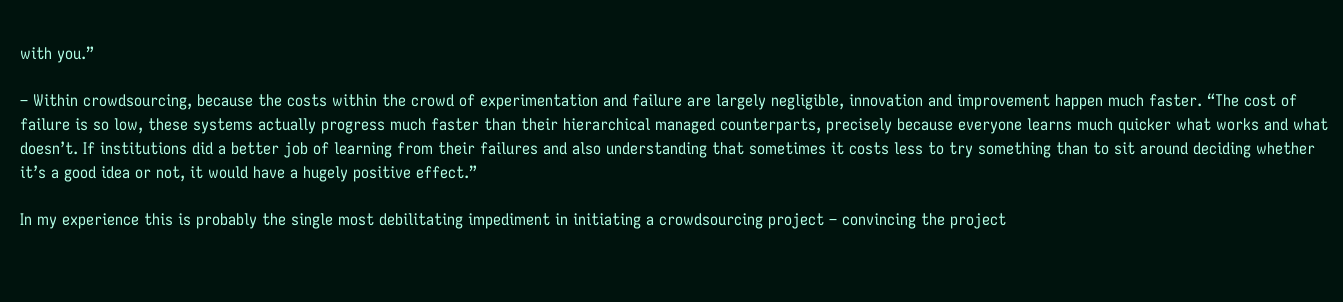with you.”

– Within crowdsourcing, because the costs within the crowd of experimentation and failure are largely negligible, innovation and improvement happen much faster. “The cost of failure is so low, these systems actually progress much faster than their hierarchical managed counterparts, precisely because everyone learns much quicker what works and what doesn’t. If institutions did a better job of learning from their failures and also understanding that sometimes it costs less to try something than to sit around deciding whether it’s a good idea or not, it would have a hugely positive effect.”

In my experience this is probably the single most debilitating impediment in initiating a crowdsourcing project – convincing the project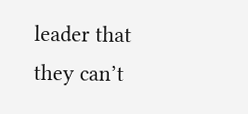leader that they can’t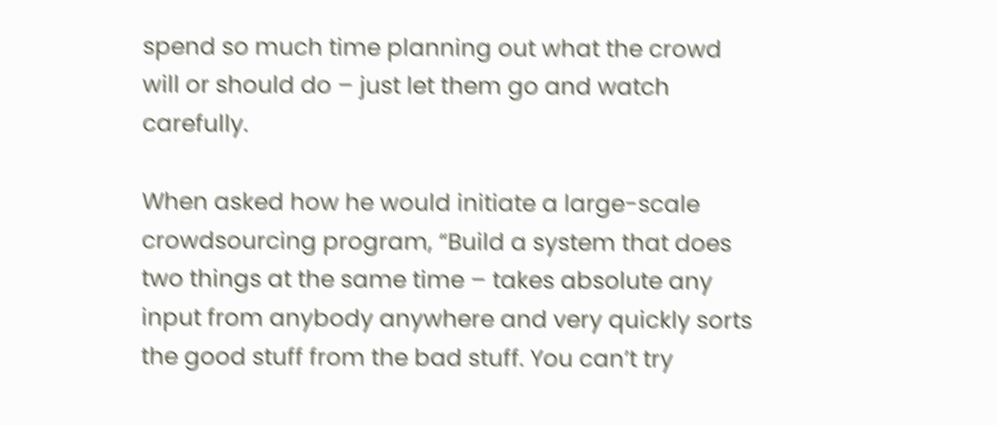spend so much time planning out what the crowd will or should do – just let them go and watch carefully.

When asked how he would initiate a large-scale crowdsourcing program, “Build a system that does two things at the same time – takes absolute any input from anybody anywhere and very quickly sorts the good stuff from the bad stuff. You can’t try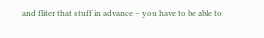and fliter that stuff in advance – you have to be able to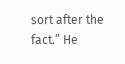sort after the fact.” He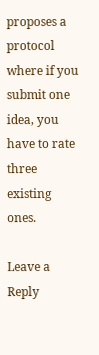proposes a protocol where if you submit one idea, you have to rate three existing ones.

Leave a Reply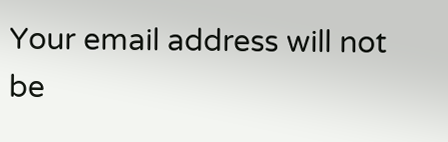Your email address will not be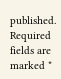published. Required fields are marked *